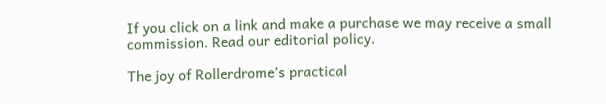If you click on a link and make a purchase we may receive a small commission. Read our editorial policy.

The joy of Rollerdrome’s practical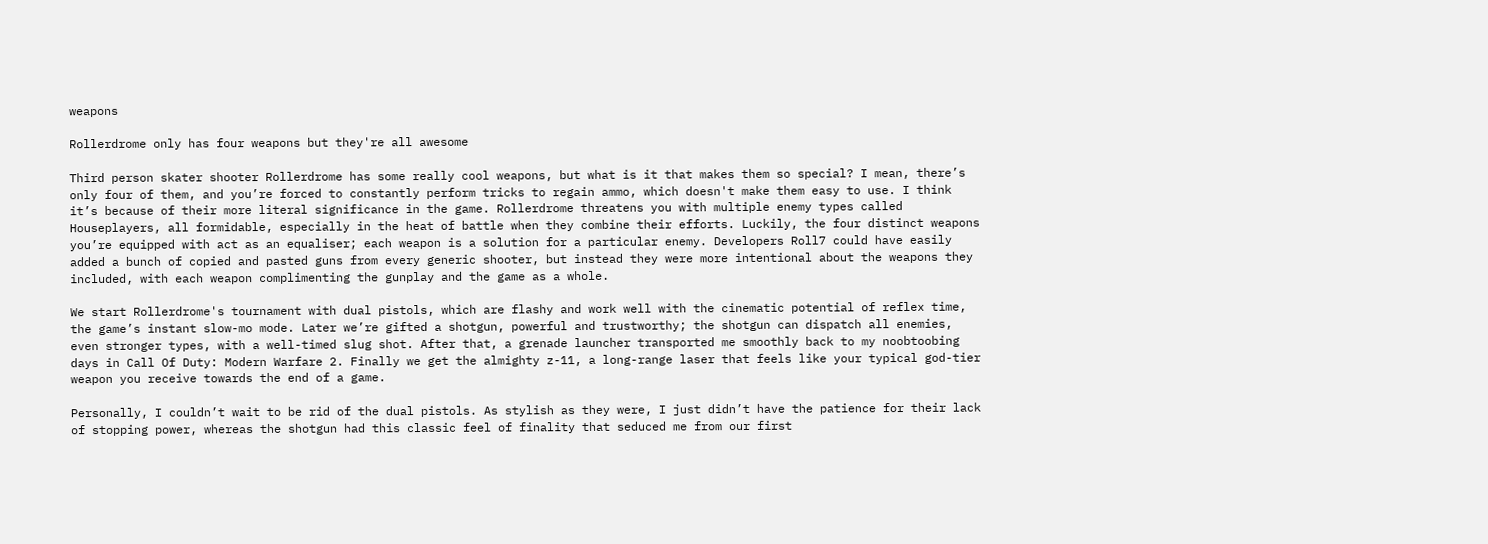weapons

Rollerdrome only has four weapons but they're all awesome

Third person skater shooter Rollerdrome has some really cool weapons, but what is it that makes them so special? I mean, there’s only four of them, and you’re forced to constantly perform tricks to regain ammo, which doesn't make them easy to use. I think it’s because of their more literal significance in the game. Rollerdrome threatens you with multiple enemy types called Houseplayers, all formidable, especially in the heat of battle when they combine their efforts. Luckily, the four distinct weapons you’re equipped with act as an equaliser; each weapon is a solution for a particular enemy. Developers Roll7 could have easily added a bunch of copied and pasted guns from every generic shooter, but instead they were more intentional about the weapons they included, with each weapon complimenting the gunplay and the game as a whole.

We start Rollerdrome's tournament with dual pistols, which are flashy and work well with the cinematic potential of reflex time, the game’s instant slow-mo mode. Later we’re gifted a shotgun, powerful and trustworthy; the shotgun can dispatch all enemies, even stronger types, with a well-timed slug shot. After that, a grenade launcher transported me smoothly back to my noobtoobing days in Call Of Duty: Modern Warfare 2. Finally we get the almighty z-11, a long-range laser that feels like your typical god-tier weapon you receive towards the end of a game.

Personally, I couldn’t wait to be rid of the dual pistols. As stylish as they were, I just didn’t have the patience for their lack of stopping power, whereas the shotgun had this classic feel of finality that seduced me from our first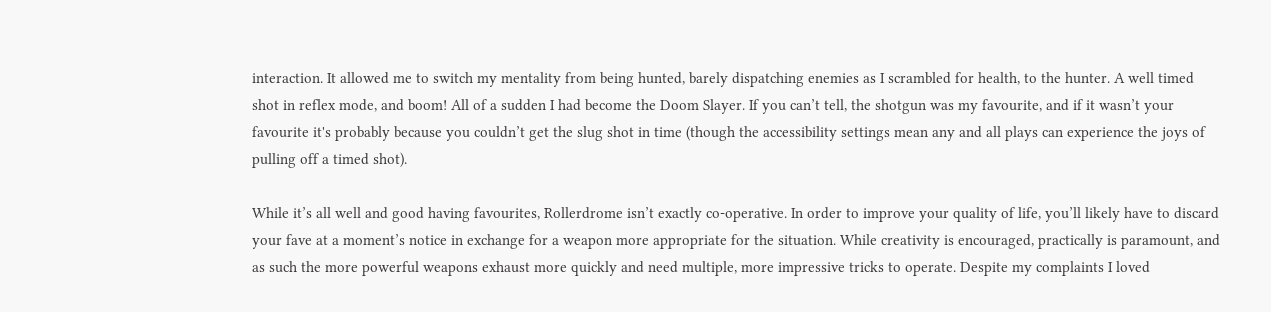interaction. It allowed me to switch my mentality from being hunted, barely dispatching enemies as I scrambled for health, to the hunter. A well timed shot in reflex mode, and boom! All of a sudden I had become the Doom Slayer. If you can’t tell, the shotgun was my favourite, and if it wasn’t your favourite it's probably because you couldn’t get the slug shot in time (though the accessibility settings mean any and all plays can experience the joys of pulling off a timed shot).

While it’s all well and good having favourites, Rollerdrome isn’t exactly co-operative. In order to improve your quality of life, you’ll likely have to discard your fave at a moment’s notice in exchange for a weapon more appropriate for the situation. While creativity is encouraged, practically is paramount, and as such the more powerful weapons exhaust more quickly and need multiple, more impressive tricks to operate. Despite my complaints I loved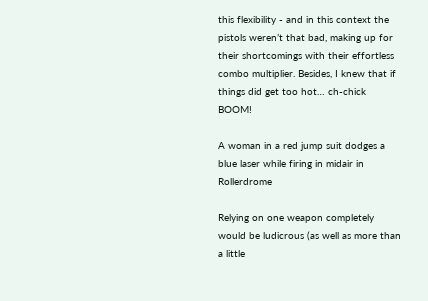this flexibility - and in this context the pistols weren’t that bad, making up for their shortcomings with their effortless combo multiplier. Besides, I knew that if things did get too hot… ch-chick BOOM!

A woman in a red jump suit dodges a blue laser while firing in midair in Rollerdrome

Relying on one weapon completely would be ludicrous (as well as more than a little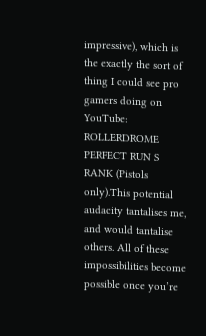impressive), which is the exactly the sort of thing I could see pro gamers doing on YouTube: ROLLERDROME PERFECT RUN S RANK (Pistols only).This potential audacity tantalises me, and would tantalise others. All of these impossibilities become possible once you’re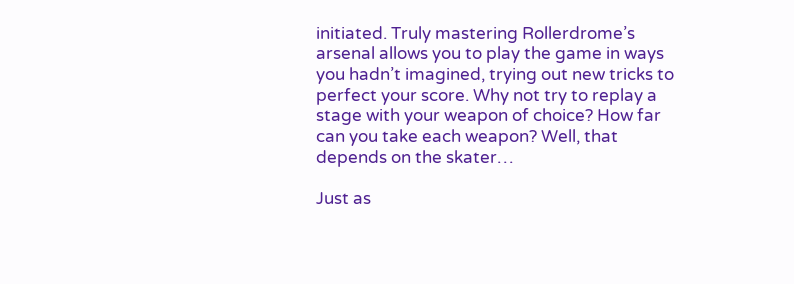initiated. Truly mastering Rollerdrome’s arsenal allows you to play the game in ways you hadn’t imagined, trying out new tricks to perfect your score. Why not try to replay a stage with your weapon of choice? How far can you take each weapon? Well, that depends on the skater…

Just as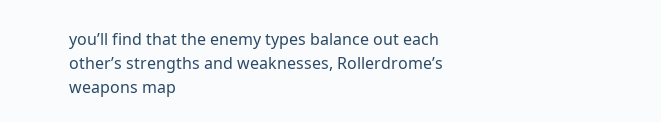you’ll find that the enemy types balance out each other’s strengths and weaknesses, Rollerdrome’s weapons map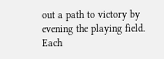out a path to victory by evening the playing field. Each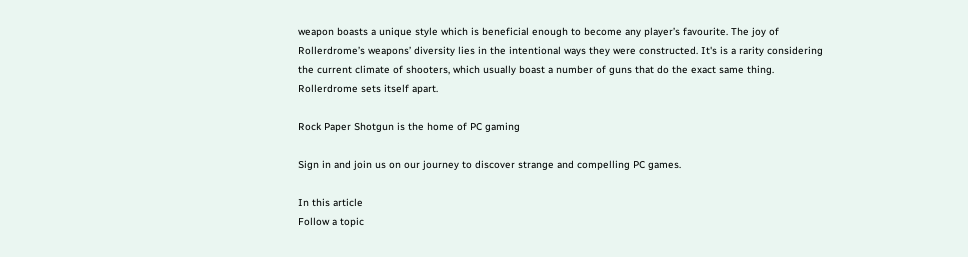weapon boasts a unique style which is beneficial enough to become any player’s favourite. The joy of Rollerdrome’s weapons’ diversity lies in the intentional ways they were constructed. It's is a rarity considering the current climate of shooters, which usually boast a number of guns that do the exact same thing. Rollerdrome sets itself apart.

Rock Paper Shotgun is the home of PC gaming

Sign in and join us on our journey to discover strange and compelling PC games.

In this article
Follow a topic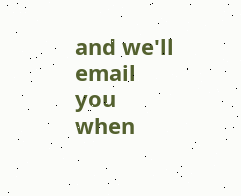and we'll email you when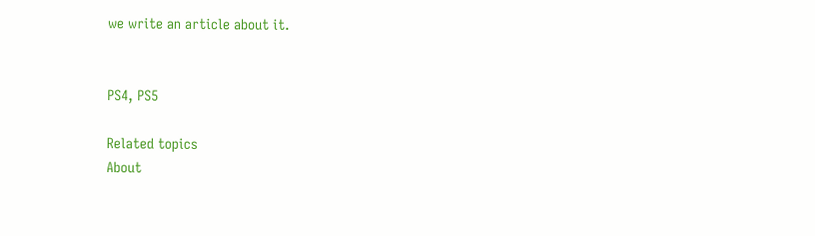we write an article about it.


PS4, PS5

Related topics
About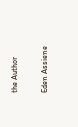the Author

Eden Assiene